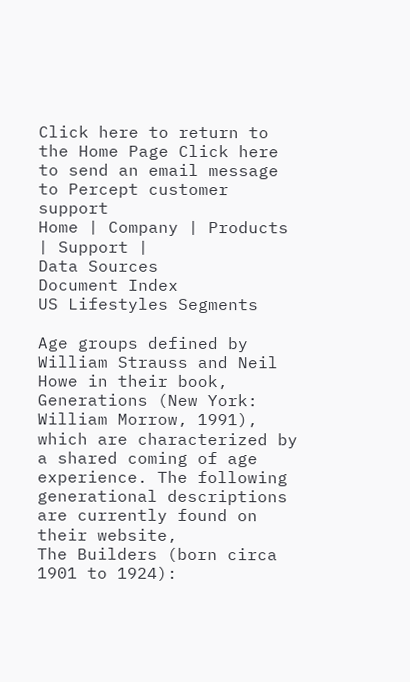Click here to return to the Home Page Click here to send an email message to Percept customer support
Home | Company | Products | Support |
Data Sources
Document Index
US Lifestyles Segments

Age groups defined by William Strauss and Neil Howe in their book, Generations (New York: William Morrow, 1991), which are characterized by a shared coming of age experience. The following generational descriptions are currently found on their website,
The Builders (born circa 1901 to 1924):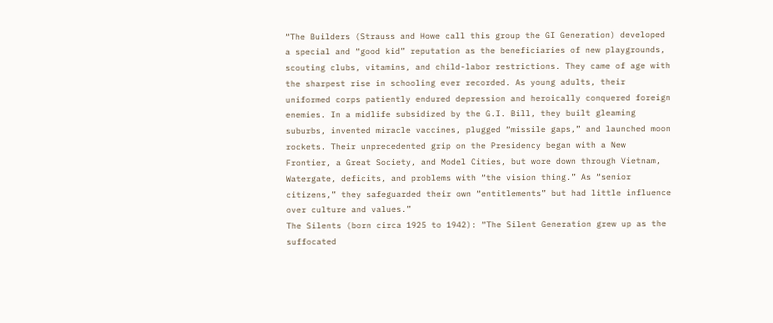“The Builders (Strauss and Howe call this group the GI Generation) developed a special and “good kid” reputation as the beneficiaries of new playgrounds, scouting clubs, vitamins, and child-labor restrictions. They came of age with the sharpest rise in schooling ever recorded. As young adults, their uniformed corps patiently endured depression and heroically conquered foreign enemies. In a midlife subsidized by the G.I. Bill, they built gleaming suburbs, invented miracle vaccines, plugged “missile gaps,” and launched moon rockets. Their unprecedented grip on the Presidency began with a New Frontier, a Great Society, and Model Cities, but wore down through Vietnam, Watergate, deficits, and problems with “the vision thing.” As “senior citizens,” they safeguarded their own “entitlements” but had little influence over culture and values.”
The Silents (born circa 1925 to 1942): “The Silent Generation grew up as the suffocated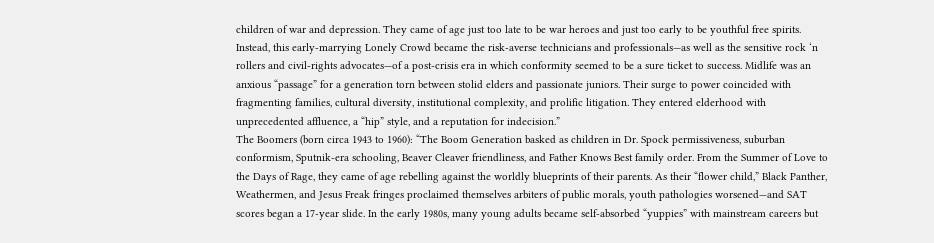children of war and depression. They came of age just too late to be war heroes and just too early to be youthful free spirits. Instead, this early-marrying Lonely Crowd became the risk-averse technicians and professionals—as well as the sensitive rock ‘n rollers and civil-rights advocates—of a post-crisis era in which conformity seemed to be a sure ticket to success. Midlife was an anxious “passage” for a generation torn between stolid elders and passionate juniors. Their surge to power coincided with fragmenting families, cultural diversity, institutional complexity, and prolific litigation. They entered elderhood with unprecedented affluence, a “hip” style, and a reputation for indecision.”
The Boomers (born circa 1943 to 1960): “The Boom Generation basked as children in Dr. Spock permissiveness, suburban conformism, Sputnik-era schooling, Beaver Cleaver friendliness, and Father Knows Best family order. From the Summer of Love to the Days of Rage, they came of age rebelling against the worldly blueprints of their parents. As their “flower child,” Black Panther, Weathermen, and Jesus Freak fringes proclaimed themselves arbiters of public morals, youth pathologies worsened—and SAT scores began a 17-year slide. In the early 1980s, many young adults became self-absorbed “yuppies” with mainstream careers but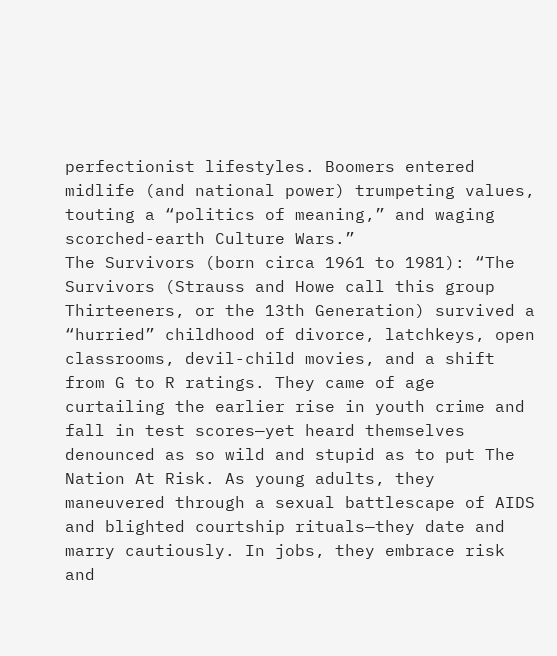perfectionist lifestyles. Boomers entered midlife (and national power) trumpeting values, touting a “politics of meaning,” and waging scorched-earth Culture Wars.”
The Survivors (born circa 1961 to 1981): “The Survivors (Strauss and Howe call this group Thirteeners, or the 13th Generation) survived a “hurried” childhood of divorce, latchkeys, open classrooms, devil-child movies, and a shift from G to R ratings. They came of age curtailing the earlier rise in youth crime and fall in test scores—yet heard themselves denounced as so wild and stupid as to put The Nation At Risk. As young adults, they maneuvered through a sexual battlescape of AIDS and blighted courtship rituals—they date and marry cautiously. In jobs, they embrace risk and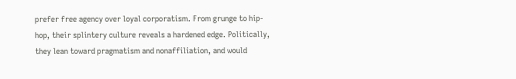prefer free agency over loyal corporatism. From grunge to hip-hop, their splintery culture reveals a hardened edge. Politically, they lean toward pragmatism and nonaffiliation, and would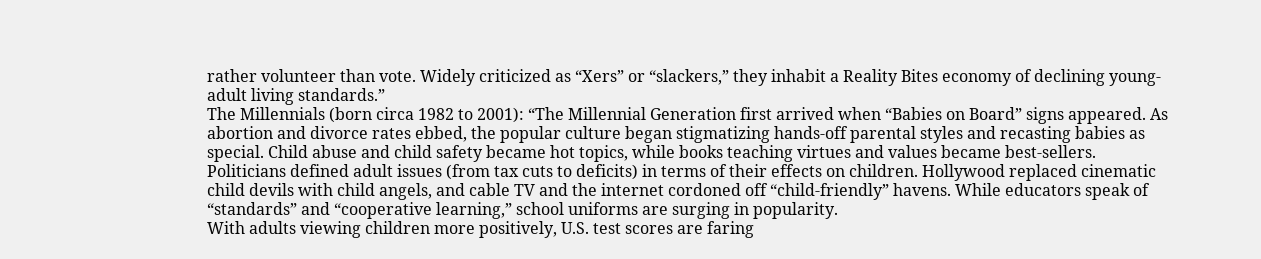rather volunteer than vote. Widely criticized as “Xers” or “slackers,” they inhabit a Reality Bites economy of declining young-adult living standards.”
The Millennials (born circa 1982 to 2001): “The Millennial Generation first arrived when “Babies on Board” signs appeared. As abortion and divorce rates ebbed, the popular culture began stigmatizing hands-off parental styles and recasting babies as special. Child abuse and child safety became hot topics, while books teaching virtues and values became best-sellers. Politicians defined adult issues (from tax cuts to deficits) in terms of their effects on children. Hollywood replaced cinematic child devils with child angels, and cable TV and the internet cordoned off “child-friendly” havens. While educators speak of “standards” and “cooperative learning,” school uniforms are surging in popularity.
With adults viewing children more positively, U.S. test scores are faring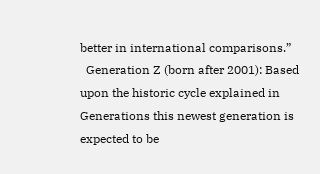better in international comparisons.”
  Generation Z (born after 2001): Based upon the historic cycle explained in Generations this newest generation is expected to be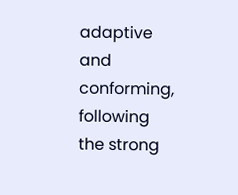adaptive and conforming, following the strong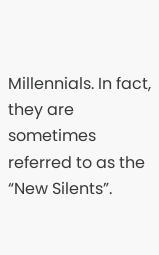Millennials. In fact, they are sometimes referred to as the “New Silents”.